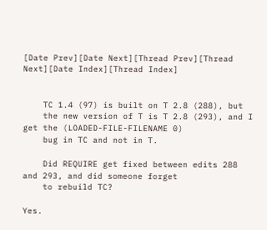[Date Prev][Date Next][Thread Prev][Thread Next][Date Index][Thread Index]


    TC 1.4 (97) is built on T 2.8 (288), but
    the new version of T is T 2.8 (293), and I get the (LOADED-FILE-FILENAME 0)
    bug in TC and not in T.

    Did REQUIRE get fixed between edits 288 and 293, and did someone forget
    to rebuild TC?

Yes.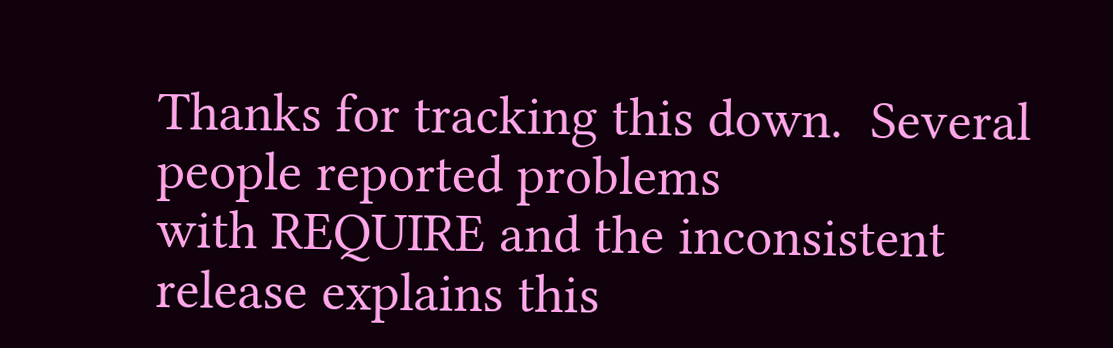Thanks for tracking this down.  Several people reported problems
with REQUIRE and the inconsistent release explains this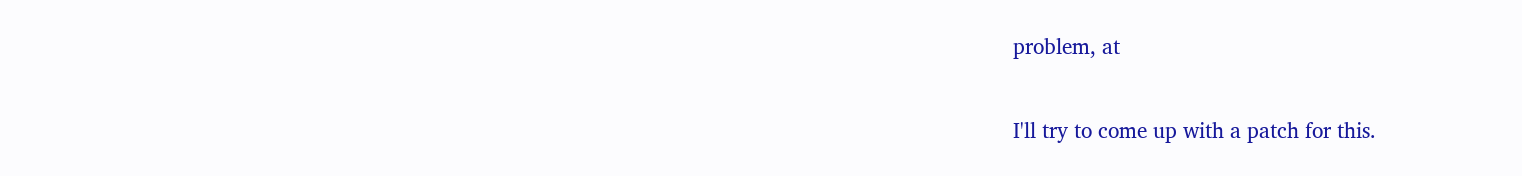problem, at

I'll try to come up with a patch for this.